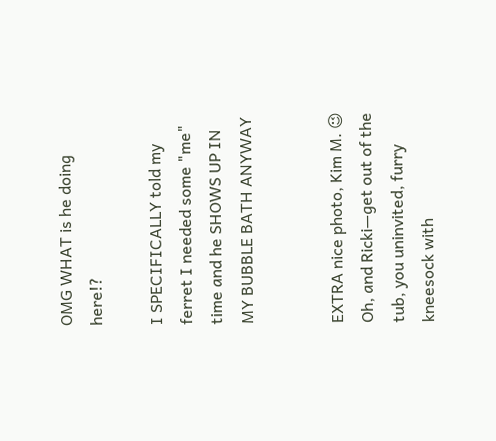OMG WHAT is he doing here!?

I SPECIFICALLY told my ferret I needed some "me" time and he SHOWS UP IN MY BUBBLE BATH ANYWAY


EXTRA nice photo, Kim M. 😉 Oh, and Ricki—get out of the tub, you uninvited, furry kneesock with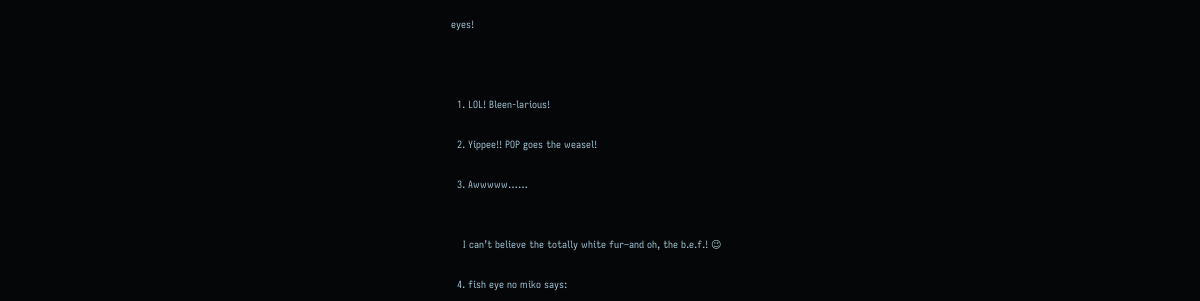eyes!



  1. LOL! Bleen-larious!

  2. Yippee!! POP goes the weasel!

  3. Awwwww……


    I can’t believe the totally white fur–and oh, the b.e.f.! 😉

  4. fish eye no miko says: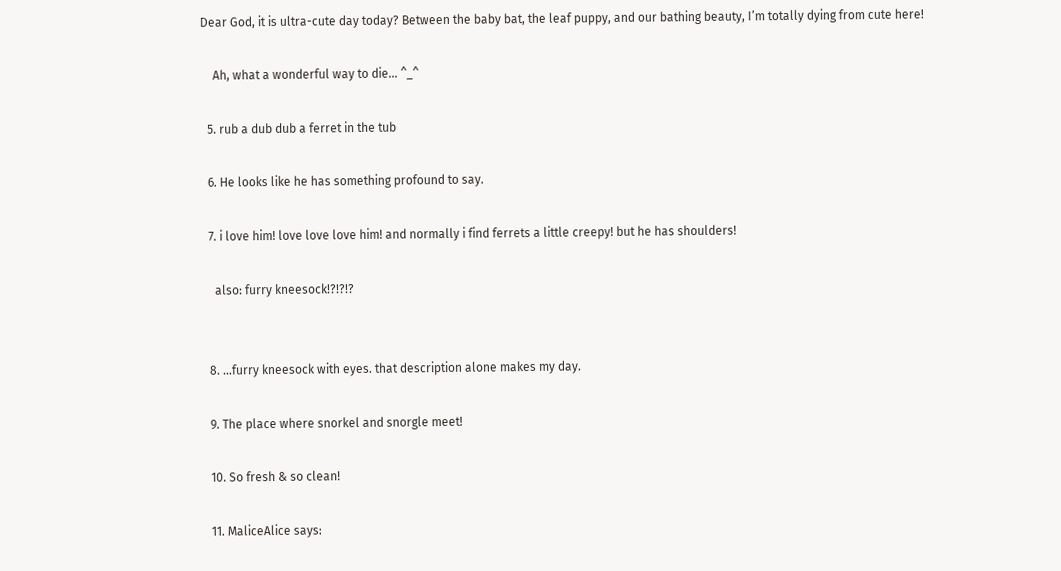Dear God, it is ultra-cute day today? Between the baby bat, the leaf puppy, and our bathing beauty, I’m totally dying from cute here!

    Ah, what a wonderful way to die… ^_^

  5. rub a dub dub a ferret in the tub

  6. He looks like he has something profound to say.

  7. i love him! love love love him! and normally i find ferrets a little creepy! but he has shoulders!

    also: furry kneesock!?!?!?


  8. …furry kneesock with eyes. that description alone makes my day.

  9. The place where snorkel and snorgle meet!

  10. So fresh & so clean!

  11. MaliceAlice says: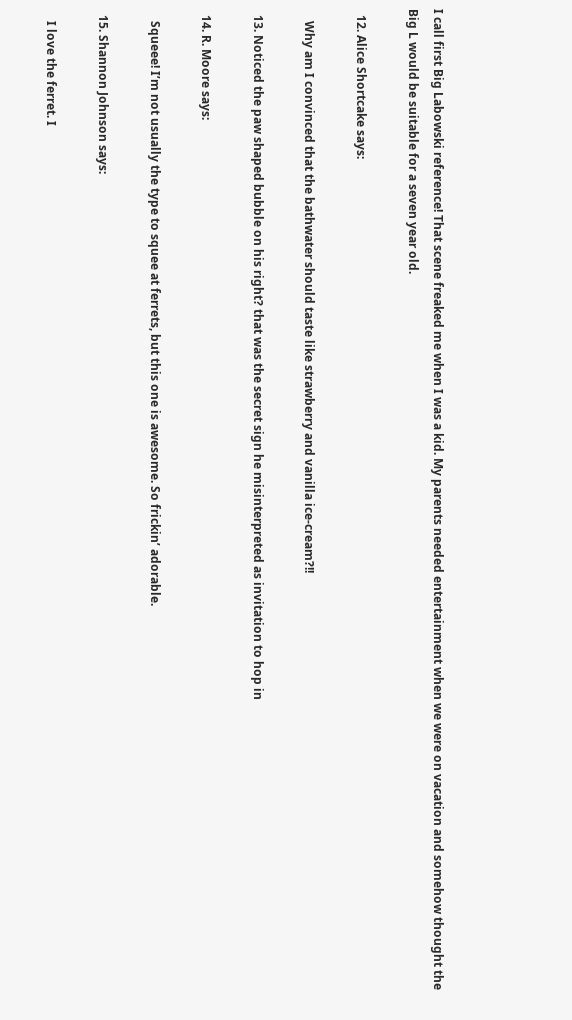I call first Big Labowski reference! That scene freaked me when I was a kid. My parents needed entertainment when we were on vacation and somehow thought the Big L would be suitable for a seven year old.

  12. Alice Shortcake says:

    Why am I convinced that the bathwater should taste like strawberry and vanilla ice-cream?!!

  13. Noticed the paw shaped bubble on his right? that was the secret sign he misinterpreted as invitation to hop in

  14. R. Moore says:

    Squeee! I’m not usually the type to squee at ferrets, but this one is awesome. So frickin’ adorable.

  15. Shannon Johnson says:

    I love the ferret. I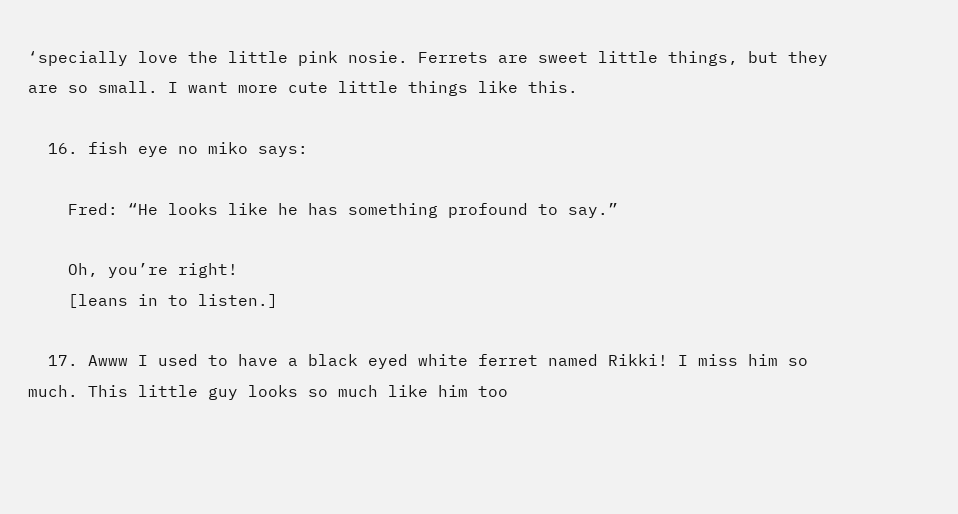‘specially love the little pink nosie. Ferrets are sweet little things, but they are so small. I want more cute little things like this.

  16. fish eye no miko says:

    Fred: “He looks like he has something profound to say.”

    Oh, you’re right!
    [leans in to listen.]

  17. Awww I used to have a black eyed white ferret named Rikki! I miss him so much. This little guy looks so much like him too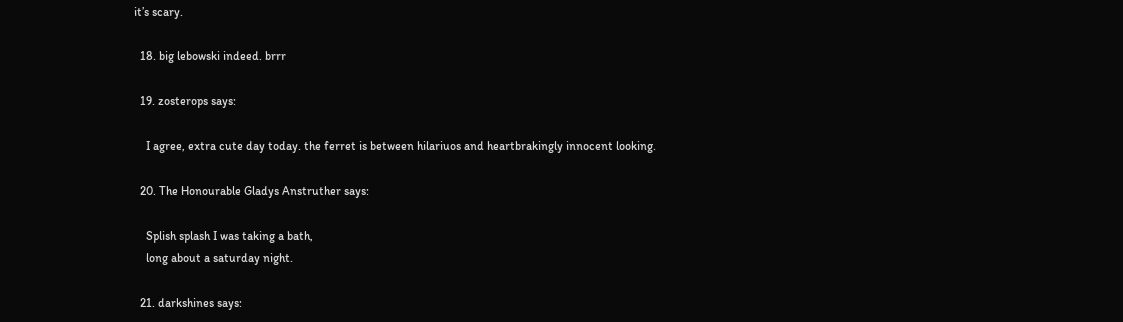it’s scary.

  18. big lebowski indeed. brrr

  19. zosterops says:

    I agree, extra cute day today. the ferret is between hilariuos and heartbrakingly innocent looking.

  20. The Honourable Gladys Anstruther says:

    Splish splash I was taking a bath,
    long about a saturday night.

  21. darkshines says: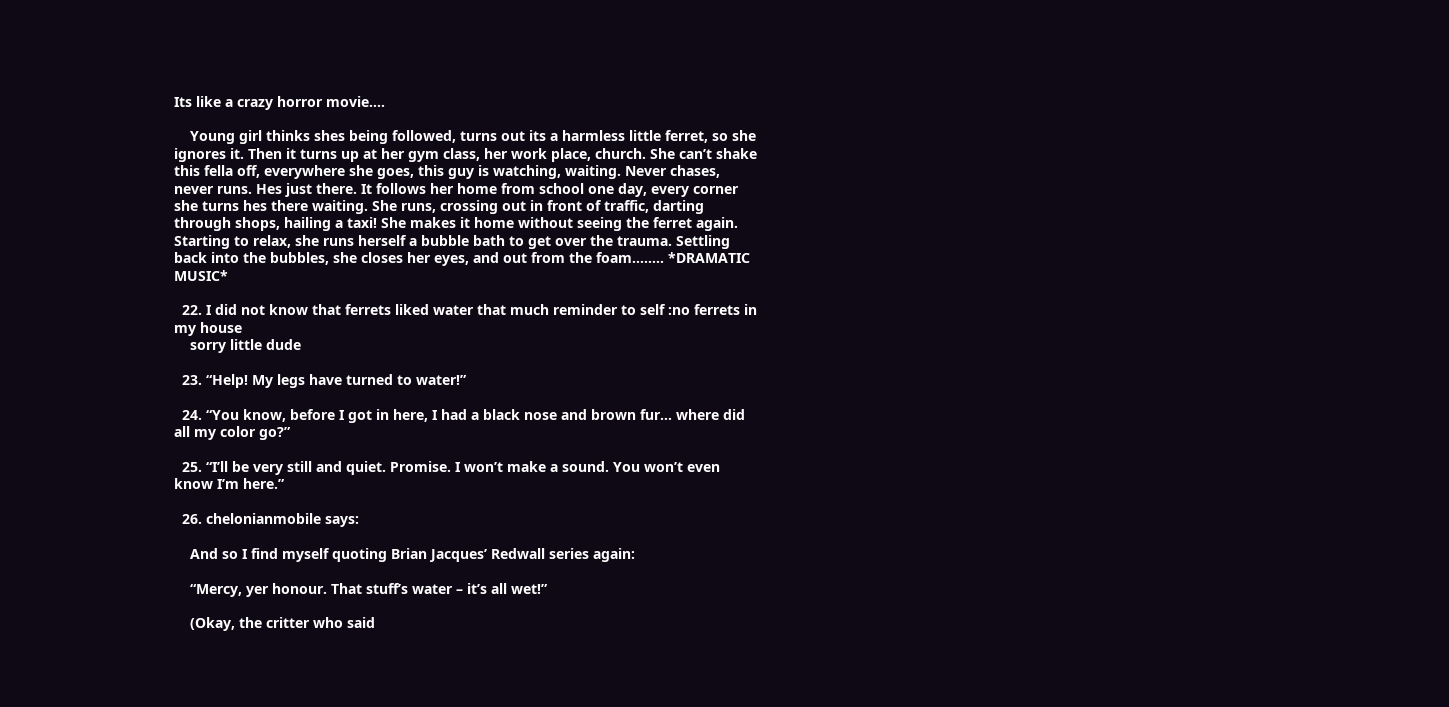Its like a crazy horror movie….

    Young girl thinks shes being followed, turns out its a harmless little ferret, so she ignores it. Then it turns up at her gym class, her work place, church. She can’t shake this fella off, everywhere she goes, this guy is watching, waiting. Never chases, never runs. Hes just there. It follows her home from school one day, every corner she turns hes there waiting. She runs, crossing out in front of traffic, darting through shops, hailing a taxi! She makes it home without seeing the ferret again. Starting to relax, she runs herself a bubble bath to get over the trauma. Settling back into the bubbles, she closes her eyes, and out from the foam…….. *DRAMATIC MUSIC*

  22. I did not know that ferrets liked water that much reminder to self :no ferrets in my house
    sorry little dude

  23. “Help! My legs have turned to water!”

  24. “You know, before I got in here, I had a black nose and brown fur… where did all my color go?”

  25. “I’ll be very still and quiet. Promise. I won’t make a sound. You won’t even know I’m here.”

  26. chelonianmobile says:

    And so I find myself quoting Brian Jacques’ Redwall series again:

    “Mercy, yer honour. That stuff’s water – it’s all wet!”

    (Okay, the critter who said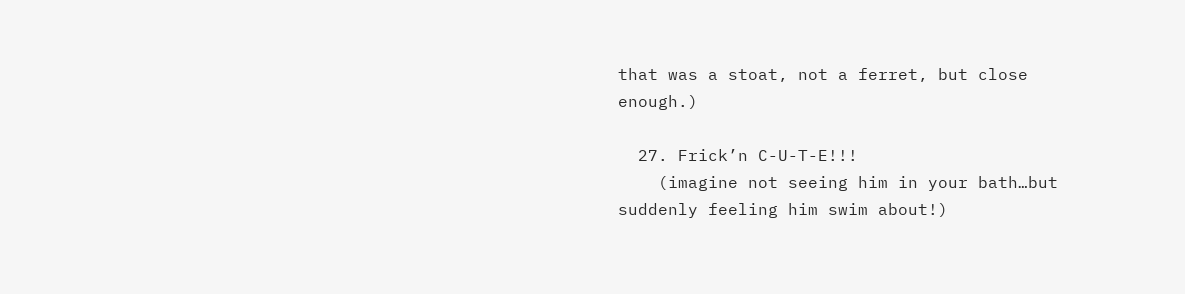that was a stoat, not a ferret, but close enough.)

  27. Frick’n C-U-T-E!!!
    (imagine not seeing him in your bath…but suddenly feeling him swim about!)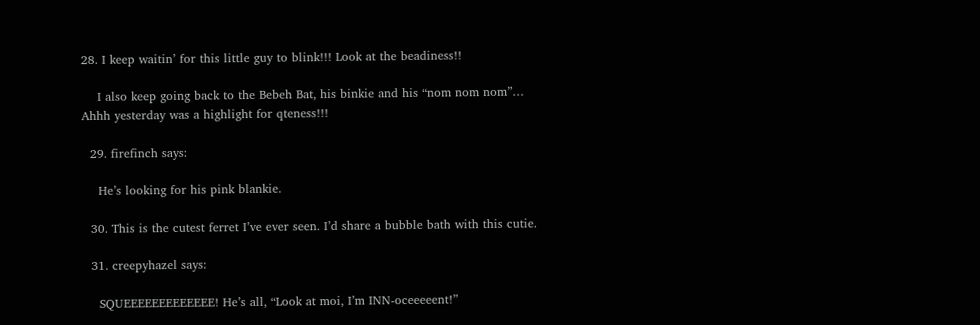28. I keep waitin’ for this little guy to blink!!! Look at the beadiness!!

    I also keep going back to the Bebeh Bat, his binkie and his “nom nom nom”… Ahhh yesterday was a highlight for qteness!!!

  29. firefinch says:

    He’s looking for his pink blankie.

  30. This is the cutest ferret I’ve ever seen. I’d share a bubble bath with this cutie.

  31. creepyhazel says:

    SQUEEEEEEEEEEEEE! He’s all, “Look at moi, I’m INN-oceeeeent!”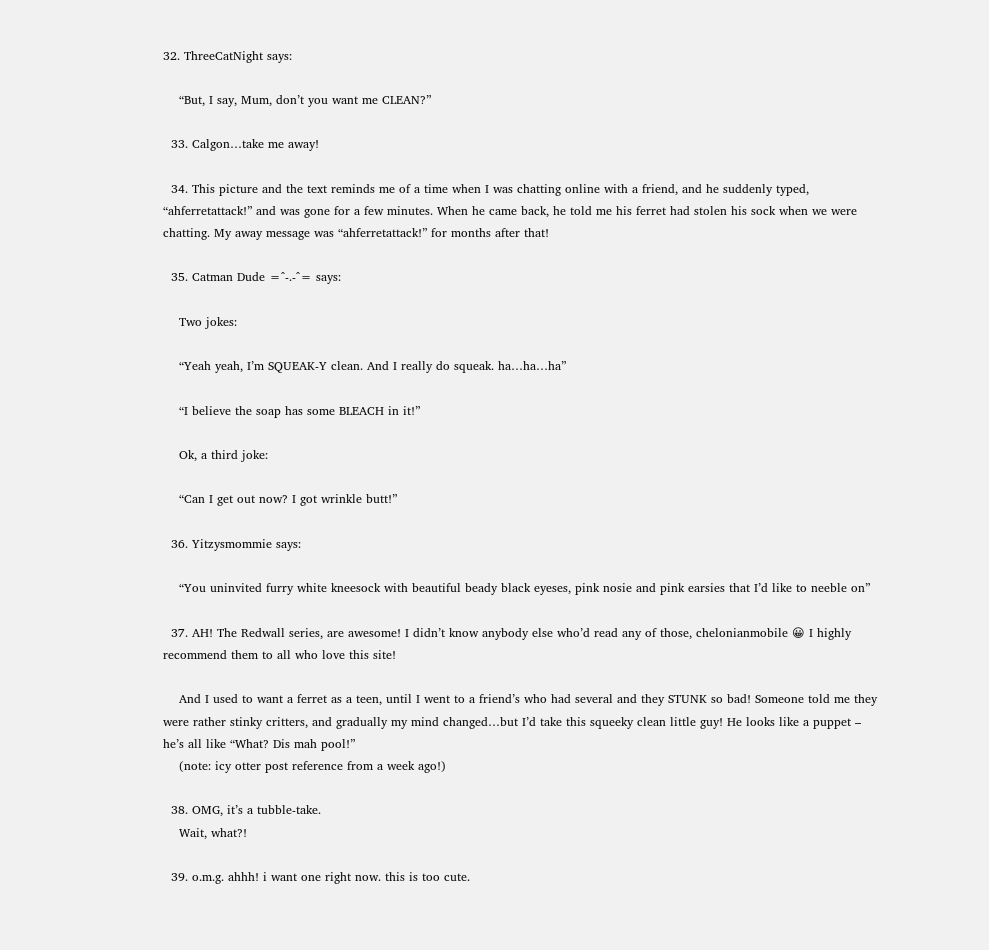32. ThreeCatNight says:

    “But, I say, Mum, don’t you want me CLEAN?”

  33. Calgon…take me away!

  34. This picture and the text reminds me of a time when I was chatting online with a friend, and he suddenly typed, “ahferretattack!” and was gone for a few minutes. When he came back, he told me his ferret had stolen his sock when we were chatting. My away message was “ahferretattack!” for months after that!

  35. Catman Dude =^-.-^= says:

    Two jokes:

    “Yeah yeah, I’m SQUEAK-Y clean. And I really do squeak. ha…ha…ha”

    “I believe the soap has some BLEACH in it!”

    Ok, a third joke:

    “Can I get out now? I got wrinkle butt!”

  36. Yitzysmommie says:

    “You uninvited furry white kneesock with beautiful beady black eyeses, pink nosie and pink earsies that I’d like to neeble on”

  37. AH! The Redwall series, are awesome! I didn’t know anybody else who’d read any of those, chelonianmobile 😀 I highly recommend them to all who love this site!

    And I used to want a ferret as a teen, until I went to a friend’s who had several and they STUNK so bad! Someone told me they were rather stinky critters, and gradually my mind changed…but I’d take this squeeky clean little guy! He looks like a puppet – he’s all like “What? Dis mah pool!”
    (note: icy otter post reference from a week ago!)

  38. OMG, it’s a tubble-take.
    Wait, what?!

  39. o.m.g. ahhh! i want one right now. this is too cute.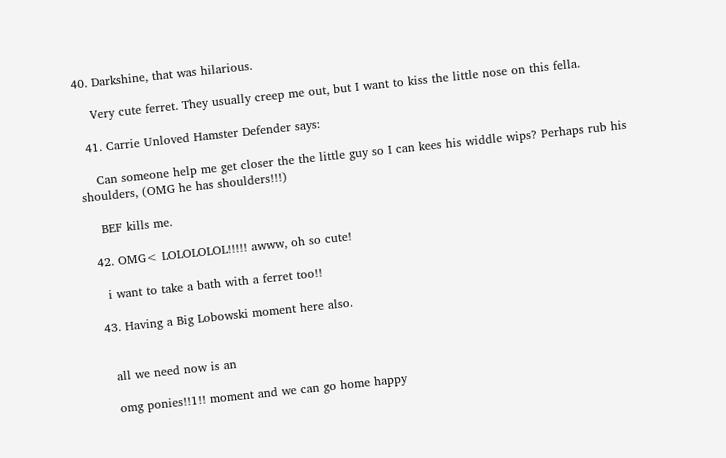40. Darkshine, that was hilarious.

    Very cute ferret. They usually creep me out, but I want to kiss the little nose on this fella.

  41. Carrie Unloved Hamster Defender says:

    Can someone help me get closer the the little guy so I can kees his widdle wips? Perhaps rub his shoulders, (OMG he has shoulders!!!)

    BEF kills me.

  42. OMG< LOLOLOLOL!!!!! awww, oh so cute!

    i want to take a bath with a ferret too!!

  43. Having a Big Lobowski moment here also.


    all we need now is an

    omg ponies!!1!! moment and we can go home happy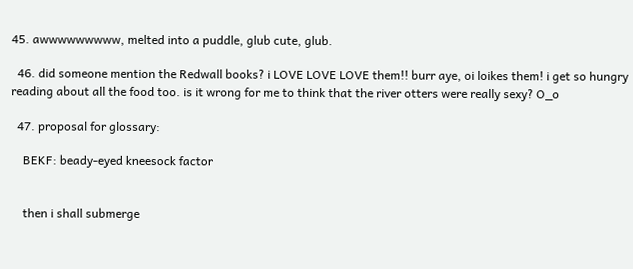45. awwwwwwwww, melted into a puddle, glub cute, glub.

  46. did someone mention the Redwall books? i LOVE LOVE LOVE them!! burr aye, oi loikes them! i get so hungry reading about all the food too. is it wrong for me to think that the river otters were really sexy? O_o

  47. proposal for glossary:

    BEKF: beady-eyed kneesock factor


    then i shall submerge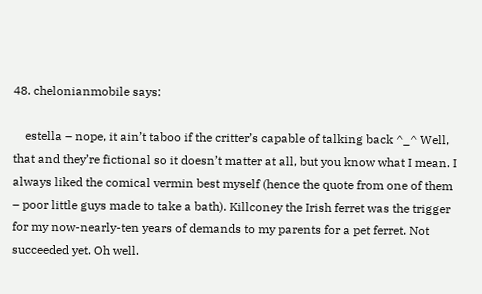48. chelonianmobile says:

    estella – nope, it ain’t taboo if the critter’s capable of talking back ^_^ Well, that and they’re fictional so it doesn’t matter at all, but you know what I mean. I always liked the comical vermin best myself (hence the quote from one of them – poor little guys made to take a bath). Killconey the Irish ferret was the trigger for my now-nearly-ten years of demands to my parents for a pet ferret. Not succeeded yet. Oh well.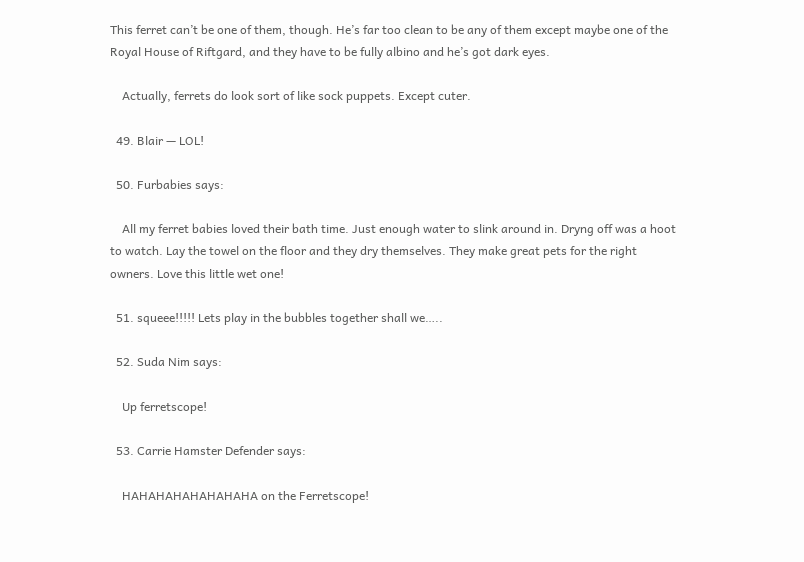This ferret can’t be one of them, though. He’s far too clean to be any of them except maybe one of the Royal House of Riftgard, and they have to be fully albino and he’s got dark eyes.

    Actually, ferrets do look sort of like sock puppets. Except cuter.

  49. Blair — LOL!

  50. Furbabies says:

    All my ferret babies loved their bath time. Just enough water to slink around in. Dryng off was a hoot to watch. Lay the towel on the floor and they dry themselves. They make great pets for the right owners. Love this little wet one!

  51. squeee!!!!! Lets play in the bubbles together shall we…..

  52. Suda Nim says:

    Up ferretscope!

  53. Carrie Hamster Defender says:

    HAHAHAHAHAHAHAHA on the Ferretscope!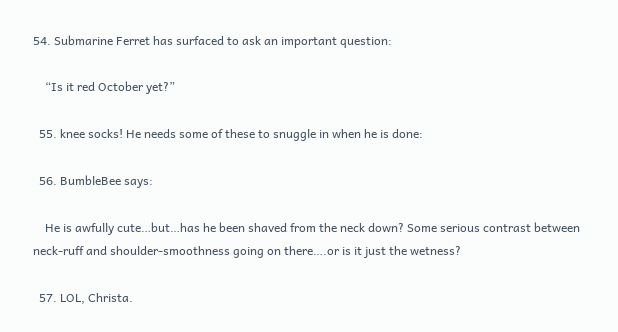54. Submarine Ferret has surfaced to ask an important question:

    “Is it red October yet?”

  55. knee socks! He needs some of these to snuggle in when he is done:

  56. BumbleBee says:

    He is awfully cute…but…has he been shaved from the neck down? Some serious contrast between neck-ruff and shoulder-smoothness going on there….or is it just the wetness?

  57. LOL, Christa.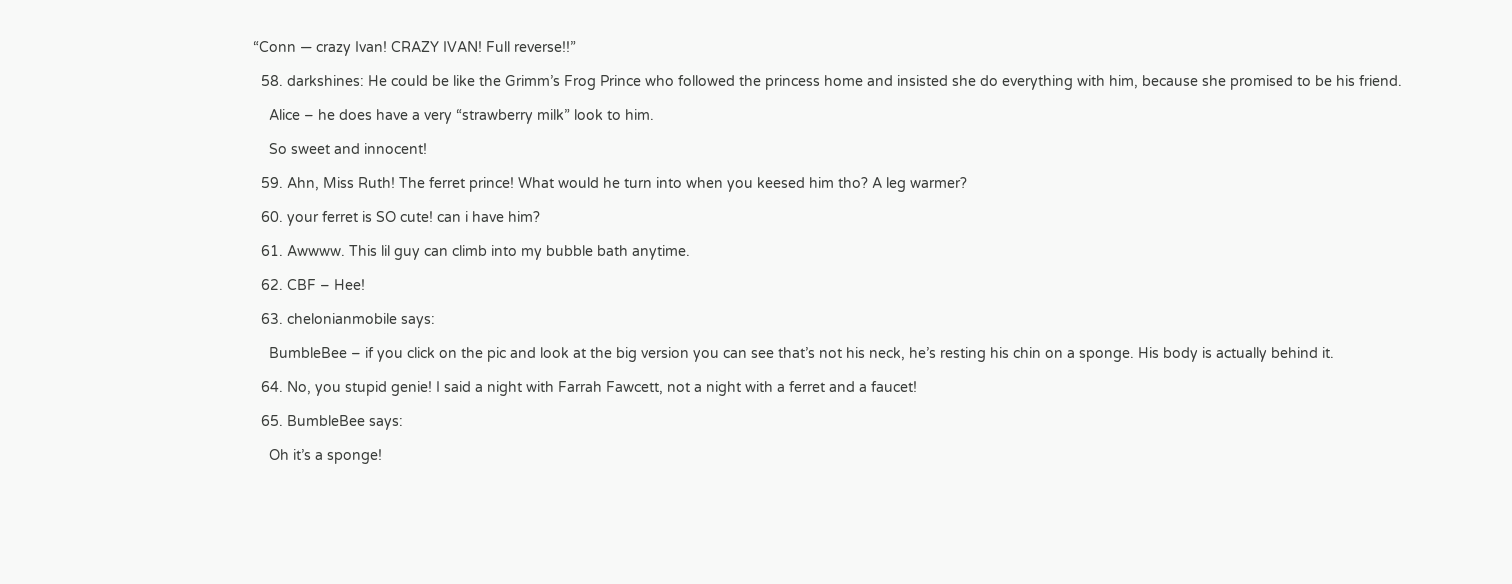“Conn — crazy Ivan! CRAZY IVAN! Full reverse!!”

  58. darkshines: He could be like the Grimm’s Frog Prince who followed the princess home and insisted she do everything with him, because she promised to be his friend.

    Alice – he does have a very “strawberry milk” look to him.

    So sweet and innocent!

  59. Ahn, Miss Ruth! The ferret prince! What would he turn into when you keesed him tho? A leg warmer?

  60. your ferret is SO cute! can i have him?

  61. Awwww. This lil guy can climb into my bubble bath anytime.

  62. CBF – Hee!

  63. chelonianmobile says:

    BumbleBee – if you click on the pic and look at the big version you can see that’s not his neck, he’s resting his chin on a sponge. His body is actually behind it.

  64. No, you stupid genie! I said a night with Farrah Fawcett, not a night with a ferret and a faucet!

  65. BumbleBee says:

    Oh it’s a sponge!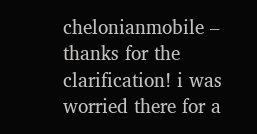chelonianmobile – thanks for the clarification! i was worried there for a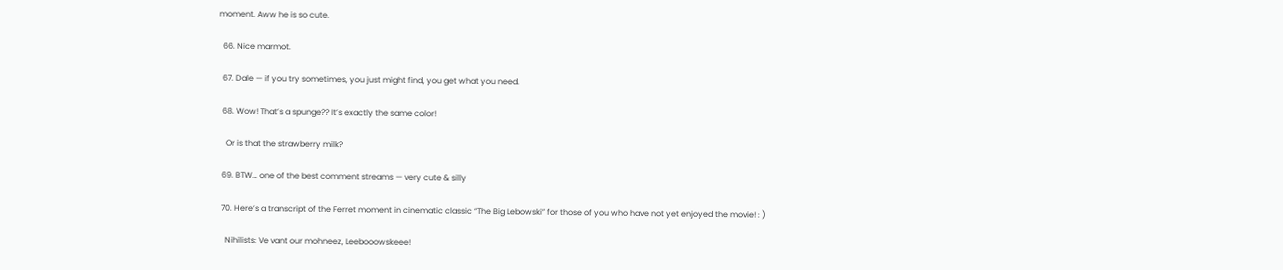moment. Aww he is so cute.

  66. Nice marmot.

  67. Dale — if you try sometimes, you just might find, you get what you need.

  68. Wow! That’s a spunge?? It’s exactly the same color!

    Or is that the strawberry milk?

  69. BTW… one of the best comment streams — very cute & silly

  70. Here’s a transcript of the Ferret moment in cinematic classic “The Big Lebowski” for those of you who have not yet enjoyed the movie! : )

    Nihilists: Ve vant our mohneez, Leebooowskeee!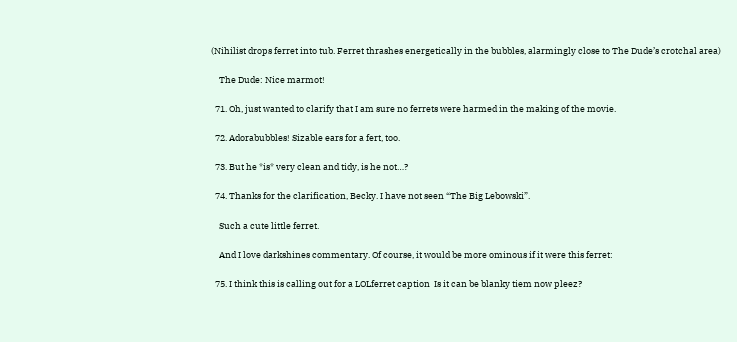(Nihilist drops ferret into tub. Ferret thrashes energetically in the bubbles, alarmingly close to The Dude’s crotchal area)

    The Dude: Nice marmot!

  71. Oh, just wanted to clarify that I am sure no ferrets were harmed in the making of the movie.

  72. Adorabubbles! Sizable ears for a fert, too.

  73. But he *is* very clean and tidy, is he not…?

  74. Thanks for the clarification, Becky. I have not seen “The Big Lebowski”.

    Such a cute little ferret.

    And I love darkshines commentary. Of course, it would be more ominous if it were this ferret:

  75. I think this is calling out for a LOLferret caption  Is it can be blanky tiem now pleez?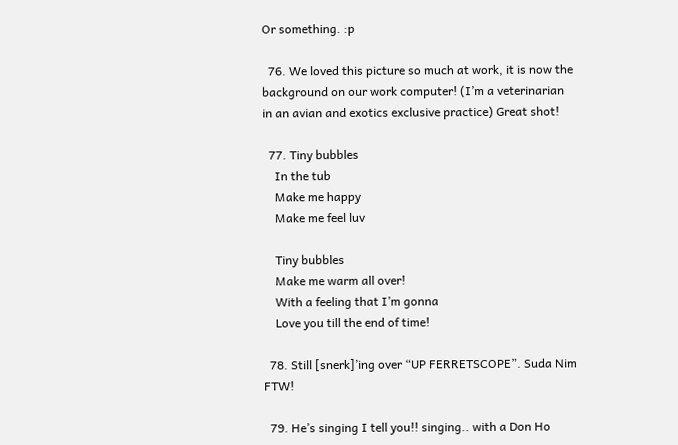Or something. :p

  76. We loved this picture so much at work, it is now the background on our work computer! (I’m a veterinarian in an avian and exotics exclusive practice) Great shot!

  77. Tiny bubbles
    In the tub
    Make me happy
    Make me feel luv

    Tiny bubbles
    Make me warm all over!
    With a feeling that I’m gonna
    Love you till the end of time!

  78. Still [snerk]’ing over “UP FERRETSCOPE”. Suda Nim FTW!

  79. He’s singing I tell you!! singing.. with a Don Ho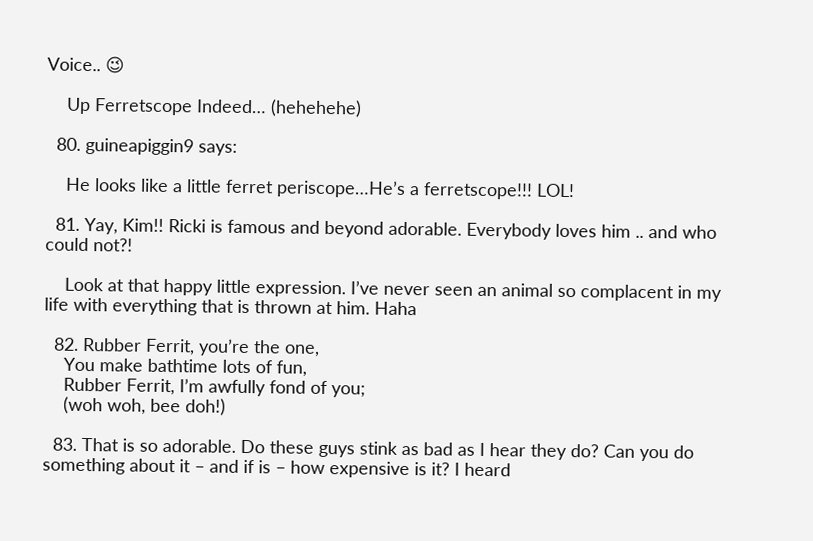Voice.. 😉

    Up Ferretscope Indeed… (hehehehe)

  80. guineapiggin9 says:

    He looks like a little ferret periscope…He’s a ferretscope!!! LOL!

  81. Yay, Kim!! Ricki is famous and beyond adorable. Everybody loves him .. and who could not?!

    Look at that happy little expression. I’ve never seen an animal so complacent in my life with everything that is thrown at him. Haha

  82. Rubber Ferrit, you’re the one,
    You make bathtime lots of fun,
    Rubber Ferrit, I’m awfully fond of you;
    (woh woh, bee doh!)

  83. That is so adorable. Do these guys stink as bad as I hear they do? Can you do something about it – and if is – how expensive is it? I heard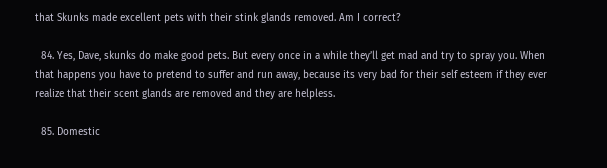that Skunks made excellent pets with their stink glands removed. Am I correct?

  84. Yes, Dave, skunks do make good pets. But every once in a while they’ll get mad and try to spray you. When that happens you have to pretend to suffer and run away, because its very bad for their self esteem if they ever realize that their scent glands are removed and they are helpless.

  85. Domestic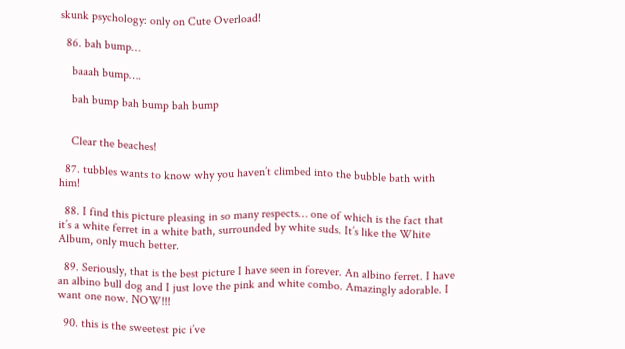skunk psychology: only on Cute Overload!

  86. bah bump…

    baaah bump….

    bah bump bah bump bah bump


    Clear the beaches!

  87. tubbles wants to know why you haven’t climbed into the bubble bath with him!

  88. I find this picture pleasing in so many respects… one of which is the fact that it’s a white ferret in a white bath, surrounded by white suds. It’s like the White Album, only much better.

  89. Seriously, that is the best picture I have seen in forever. An albino ferret. I have an albino bull dog and I just love the pink and white combo. Amazingly adorable. I want one now. NOW!!!

  90. this is the sweetest pic i’ve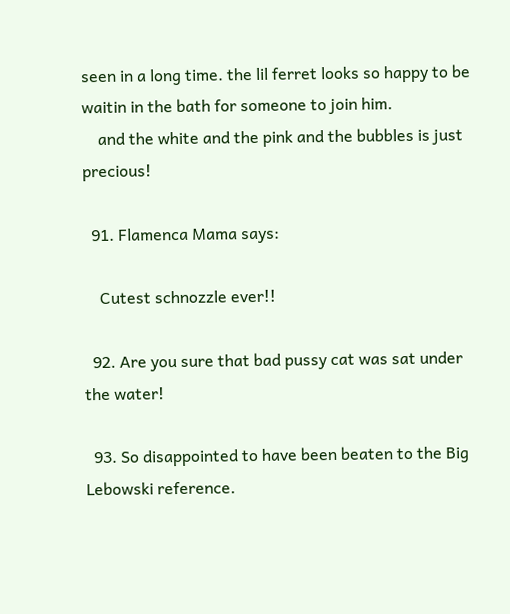seen in a long time. the lil ferret looks so happy to be waitin in the bath for someone to join him.
    and the white and the pink and the bubbles is just precious!

  91. Flamenca Mama says:

    Cutest schnozzle ever!!

  92. Are you sure that bad pussy cat was sat under the water!

  93. So disappointed to have been beaten to the Big Lebowski reference.